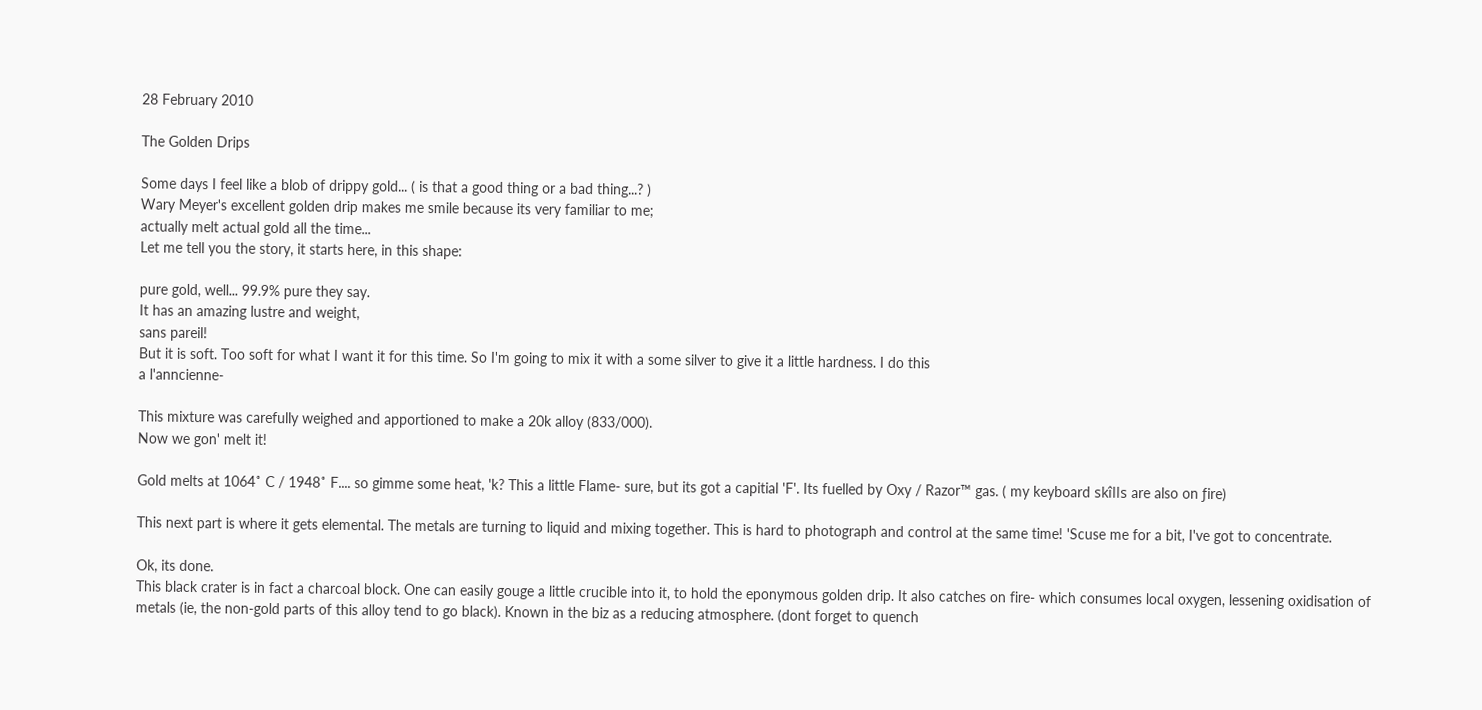28 February 2010

The Golden Drips

Some days I feel like a blob of drippy gold... ( is that a good thing or a bad thing...? )
Wary Meyer's excellent golden drip makes me smile because its very familiar to me;
actually melt actual gold all the time...
Let me tell you the story, it starts here, in this shape:

pure gold, well... 99.9% pure they say.
It has an amazing lustre and weight,
sans pareil!
But it is soft. Too soft for what I want it for this time. So I'm going to mix it with a some silver to give it a little hardness. I do this
a l'anncienne-

This mixture was carefully weighed and apportioned to make a 20k alloy (833/000).
Now we gon' melt it!

Gold melts at 1064˚ C / 1948˚ F.... so gimme some heat, 'k? This a little Flame- sure, but its got a capitial 'F'. Its fuelled by Oxy / Razor™ gas. ( my keyboard skîlls are also on ƒire)

This next part is where it gets elemental. The metals are turning to liquid and mixing together. This is hard to photograph and control at the same time! 'Scuse me for a bit, I've got to concentrate.

Ok, its done.
This black crater is in fact a charcoal block. One can easily gouge a little crucible into it, to hold the eponymous golden drip. It also catches on fire- which consumes local oxygen, lessening oxidisation of metals (ie, the non-gold parts of this alloy tend to go black). Known in the biz as a reducing atmosphere. (dont forget to quench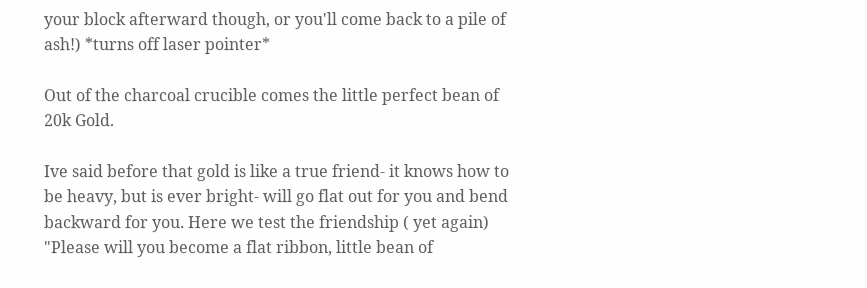your block afterward though, or you'll come back to a pile of ash!) *turns off laser pointer*

Out of the charcoal crucible comes the little perfect bean of 20k Gold.

Ive said before that gold is like a true friend- it knows how to be heavy, but is ever bright- will go flat out for you and bend backward for you. Here we test the friendship ( yet again)
"Please will you become a flat ribbon, little bean of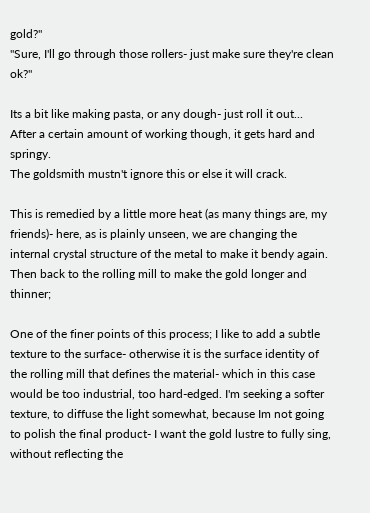gold?"
"Sure, I'll go through those rollers- just make sure they're clean ok?"

Its a bit like making pasta, or any dough- just roll it out...
After a certain amount of working though, it gets hard and springy.
The goldsmith mustn't ignore this or else it will crack.

This is remedied by a little more heat (as many things are, my friends)- here, as is plainly unseen, we are changing the internal crystal structure of the metal to make it bendy again.
Then back to the rolling mill to make the gold longer and thinner;

One of the finer points of this process; I like to add a subtle texture to the surface- otherwise it is the surface identity of the rolling mill that defines the material- which in this case would be too industrial, too hard-edged. I'm seeking a softer texture, to diffuse the light somewhat, because Im not going to polish the final product- I want the gold lustre to fully sing, without reflecting the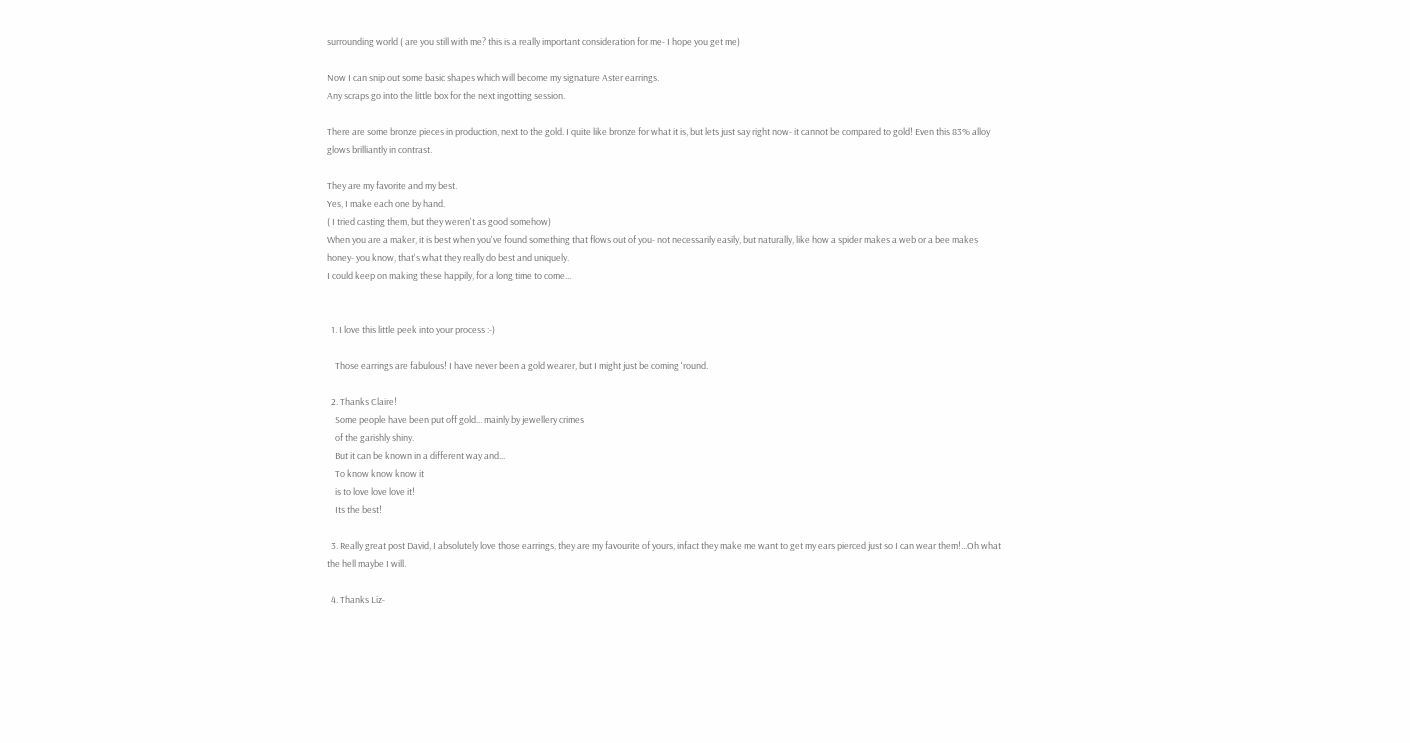surrounding world ( are you still with me? this is a really important consideration for me- I hope you get me)

Now I can snip out some basic shapes which will become my signature Aster earrings.
Any scraps go into the little box for the next ingotting session.

There are some bronze pieces in production, next to the gold. I quite like bronze for what it is, but lets just say right now- it cannot be compared to gold! Even this 83% alloy glows brilliantly in contrast.

They are my favorite and my best.
Yes, I make each one by hand.
( I tried casting them, but they weren't as good somehow)
When you are a maker, it is best when you've found something that flows out of you- not necessarily easily, but naturally, like how a spider makes a web or a bee makes honey- you know, that's what they really do best and uniquely.
I could keep on making these happily, for a long time to come...


  1. I love this little peek into your process :-)

    Those earrings are fabulous! I have never been a gold wearer, but I might just be coming 'round.

  2. Thanks Claire!
    Some people have been put off gold... mainly by jewellery crimes
    of the garishly shiny.
    But it can be known in a different way and...
    To know know know it
    is to love love love it!
    Its the best!

  3. Really great post David, I absolutely love those earrings, they are my favourite of yours, infact they make me want to get my ears pierced just so I can wear them!...Oh what the hell maybe I will.

  4. Thanks Liz-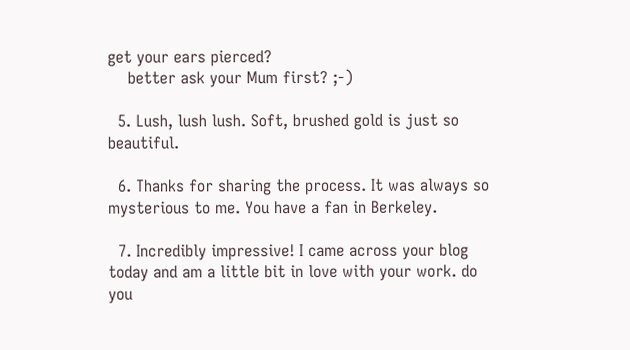get your ears pierced?
    better ask your Mum first? ;-)

  5. Lush, lush lush. Soft, brushed gold is just so beautiful.

  6. Thanks for sharing the process. It was always so mysterious to me. You have a fan in Berkeley.

  7. Incredibly impressive! I came across your blog today and am a little bit in love with your work. do you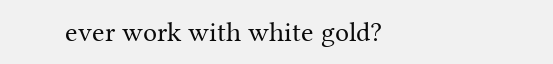ever work with white gold?